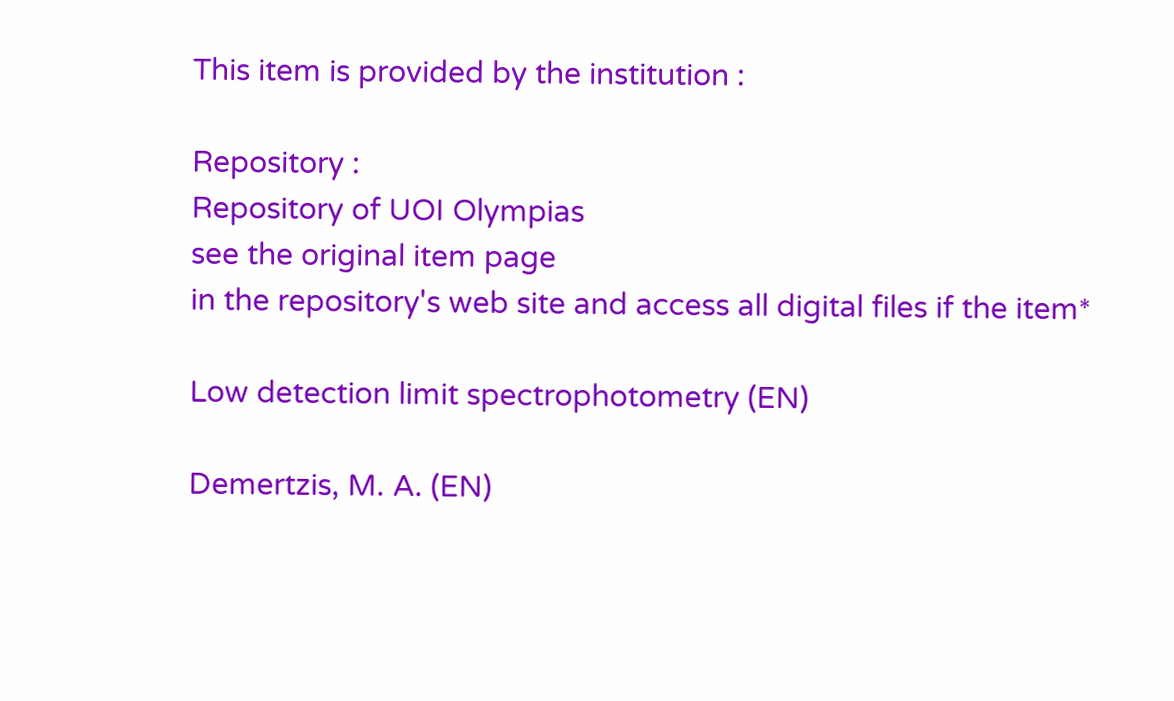This item is provided by the institution :

Repository :
Repository of UOI Olympias
see the original item page
in the repository's web site and access all digital files if the item*

Low detection limit spectrophotometry (EN)

Demertzis, M. A. (EN)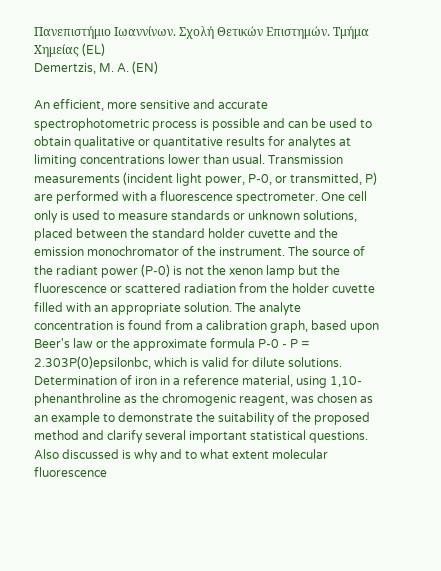Πανεπιστήμιο Ιωαννίνων. Σχολή Θετικών Επιστημών. Τμήμα Χημείας (EL)
Demertzis, M. A. (EN)

An efficient, more sensitive and accurate spectrophotometric process is possible and can be used to obtain qualitative or quantitative results for analytes at limiting concentrations lower than usual. Transmission measurements (incident light power, P-0, or transmitted, P) are performed with a fluorescence spectrometer. One cell only is used to measure standards or unknown solutions, placed between the standard holder cuvette and the emission monochromator of the instrument. The source of the radiant power (P-0) is not the xenon lamp but the fluorescence or scattered radiation from the holder cuvette filled with an appropriate solution. The analyte concentration is found from a calibration graph, based upon Beer's law or the approximate formula P-0 - P = 2.303P(0)epsilonbc, which is valid for dilute solutions. Determination of iron in a reference material, using 1,10-phenanthroline as the chromogenic reagent, was chosen as an example to demonstrate the suitability of the proposed method and clarify several important statistical questions. Also discussed is why and to what extent molecular fluorescence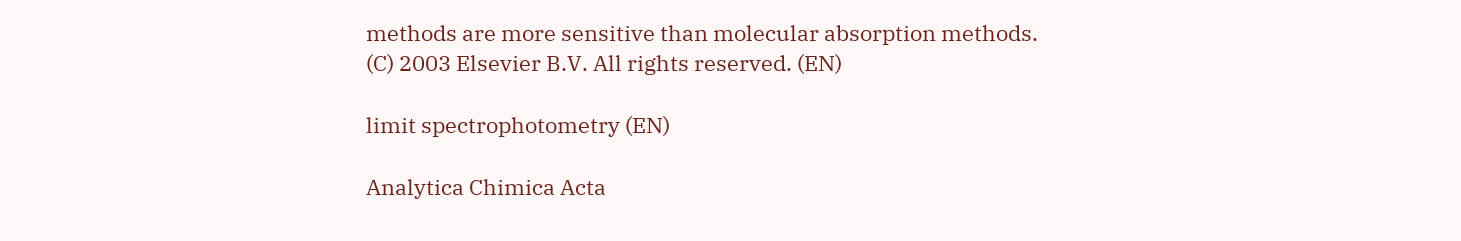methods are more sensitive than molecular absorption methods. (C) 2003 Elsevier B.V. All rights reserved. (EN)

limit spectrophotometry (EN)

Analytica Chimica Acta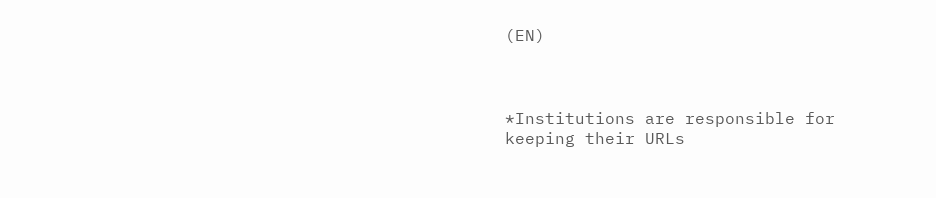(EN)



*Institutions are responsible for keeping their URLs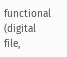functional (digital file,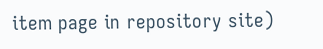item page in repository site)